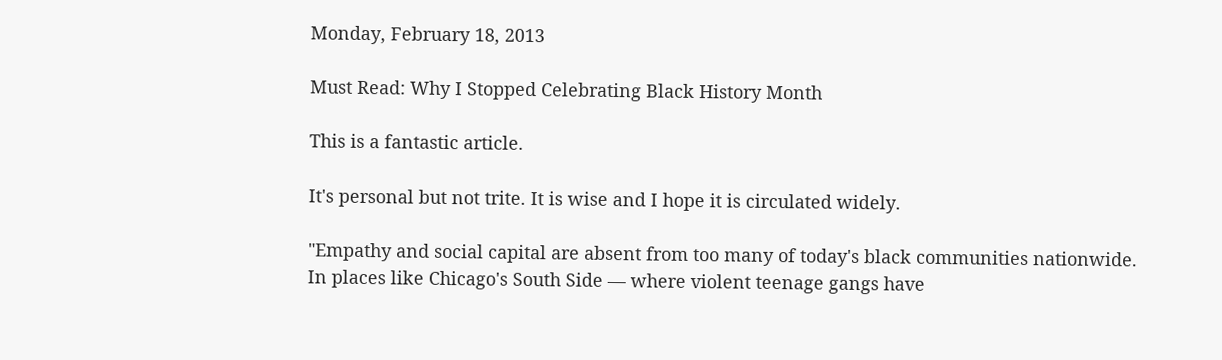Monday, February 18, 2013

Must Read: Why I Stopped Celebrating Black History Month

This is a fantastic article.

It's personal but not trite. It is wise and I hope it is circulated widely.

"Empathy and social capital are absent from too many of today's black communities nationwide. In places like Chicago's South Side — where violent teenage gangs have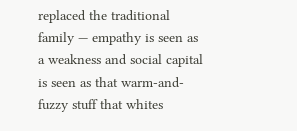replaced the traditional family — empathy is seen as a weakness and social capital is seen as that warm-and-fuzzy stuff that whites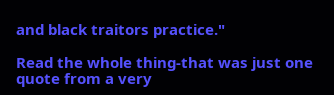and black traitors practice."

Read the whole thing-that was just one quote from a very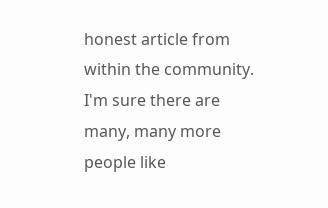honest article from within the community. I'm sure there are many, many more people like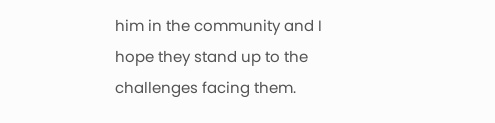him in the community and I hope they stand up to the challenges facing them.